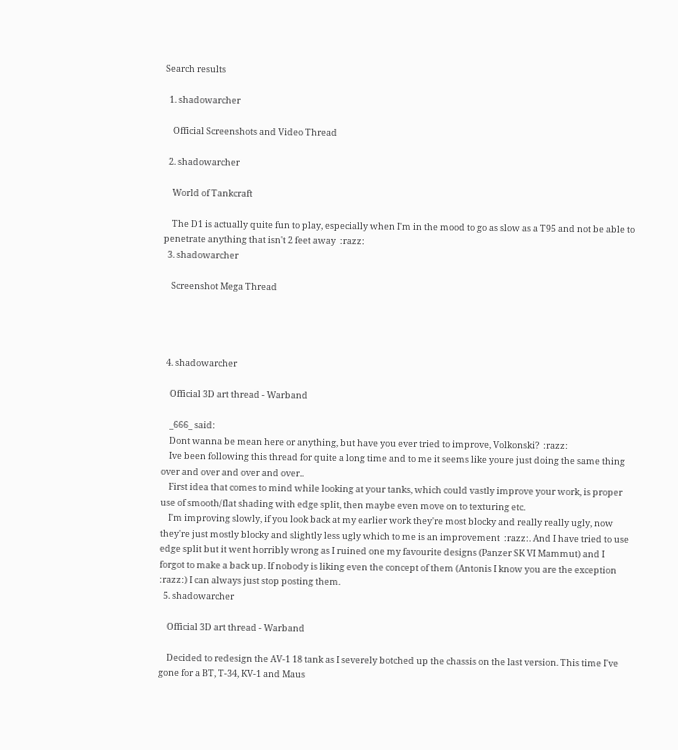Search results

  1. shadowarcher

    Official Screenshots and Video Thread

  2. shadowarcher

    World of Tankcraft

    The D1 is actually quite fun to play, especially when I'm in the mood to go as slow as a T95 and not be able to penetrate anything that isn't 2 feet away  :razz:
  3. shadowarcher

    Screenshot Mega Thread




  4. shadowarcher

    Official 3D art thread - Warband

    _666_ said:
    Dont wanna be mean here or anything, but have you ever tried to improve, Volkonski?  :razz:
    Ive been following this thread for quite a long time and to me it seems like youre just doing the same thing over and over and over and over..
    First idea that comes to mind while looking at your tanks, which could vastly improve your work, is proper use of smooth/flat shading with edge split, then maybe even move on to texturing etc.
    I'm improving slowly, if you look back at my earlier work they're most blocky and really really ugly, now they're just mostly blocky and slightly less ugly which to me is an improvement  :razz:. And I have tried to use edge split but it went horribly wrong as I ruined one my favourite designs (Panzer SK VI Mammut) and I forgot to make a back up. If nobody is liking even the concept of them (Antonis I know you are the exception  :razz:) I can always just stop posting them.
  5. shadowarcher

    Official 3D art thread - Warband

    Decided to redesign the AV-1 18 tank as I severely botched up the chassis on the last version. This time I've gone for a BT, T-34, KV-1 and Maus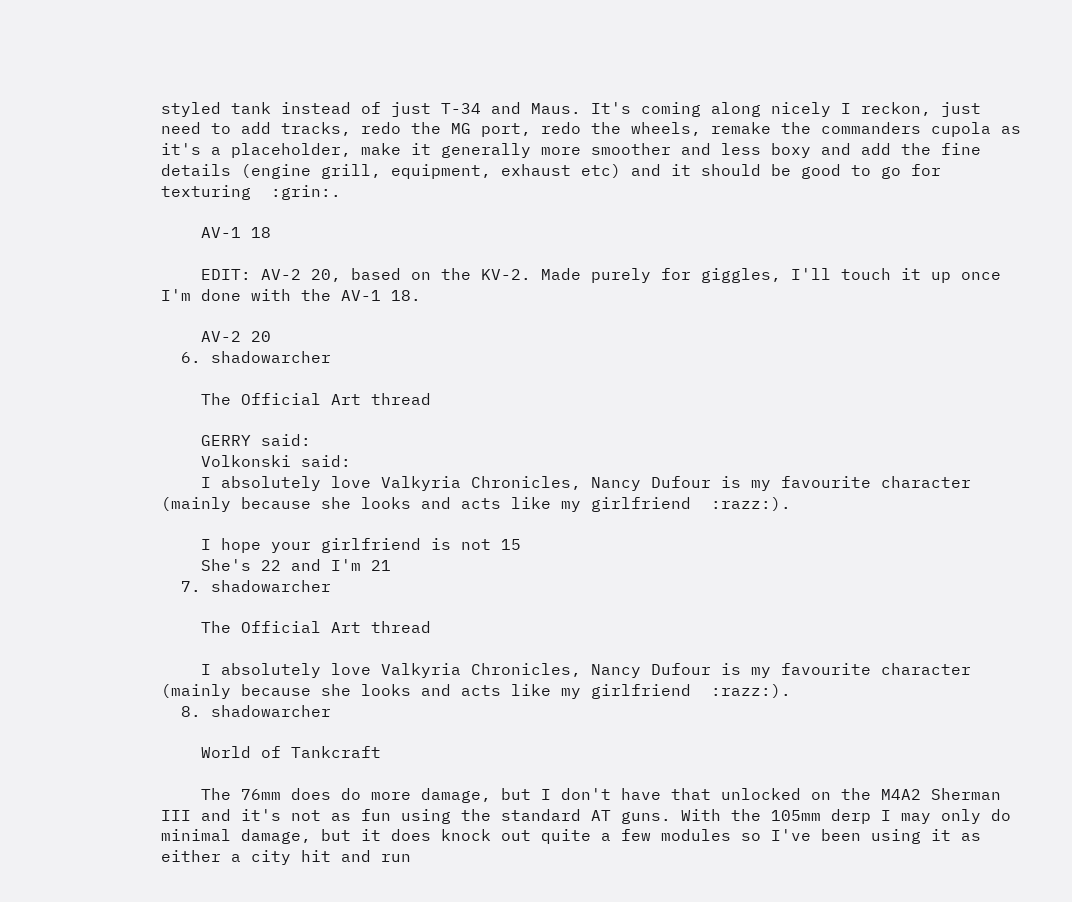styled tank instead of just T-34 and Maus. It's coming along nicely I reckon, just need to add tracks, redo the MG port, redo the wheels, remake the commanders cupola as it's a placeholder, make it generally more smoother and less boxy and add the fine details (engine grill, equipment, exhaust etc) and it should be good to go for texturing  :grin:.

    AV-1 18

    EDIT: AV-2 20, based on the KV-2. Made purely for giggles, I'll touch it up once I'm done with the AV-1 18.

    AV-2 20
  6. shadowarcher

    The Official Art thread

    GERRY said:
    Volkonski said:
    I absolutely love Valkyria Chronicles, Nancy Dufour is my favourite character (mainly because she looks and acts like my girlfriend  :razz:).

    I hope your girlfriend is not 15
    She's 22 and I'm 21
  7. shadowarcher

    The Official Art thread

    I absolutely love Valkyria Chronicles, Nancy Dufour is my favourite character (mainly because she looks and acts like my girlfriend  :razz:).
  8. shadowarcher

    World of Tankcraft

    The 76mm does do more damage, but I don't have that unlocked on the M4A2 Sherman III and it's not as fun using the standard AT guns. With the 105mm derp I may only do minimal damage, but it does knock out quite a few modules so I've been using it as either a city hit and run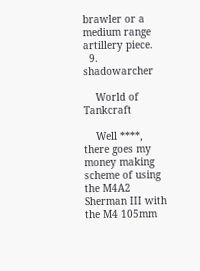brawler or a medium range artillery piece.
  9. shadowarcher

    World of Tankcraft

    Well ****, there goes my money making scheme of using the M4A2 Sherman III with the M4 105mm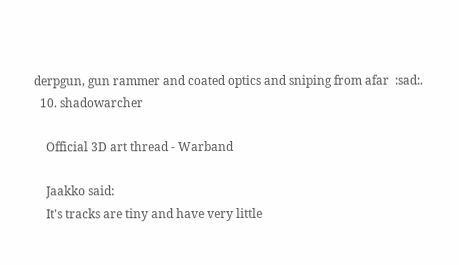derpgun, gun rammer and coated optics and sniping from afar  :sad:.
  10. shadowarcher

    Official 3D art thread - Warband

    Jaakko said:
    It's tracks are tiny and have very little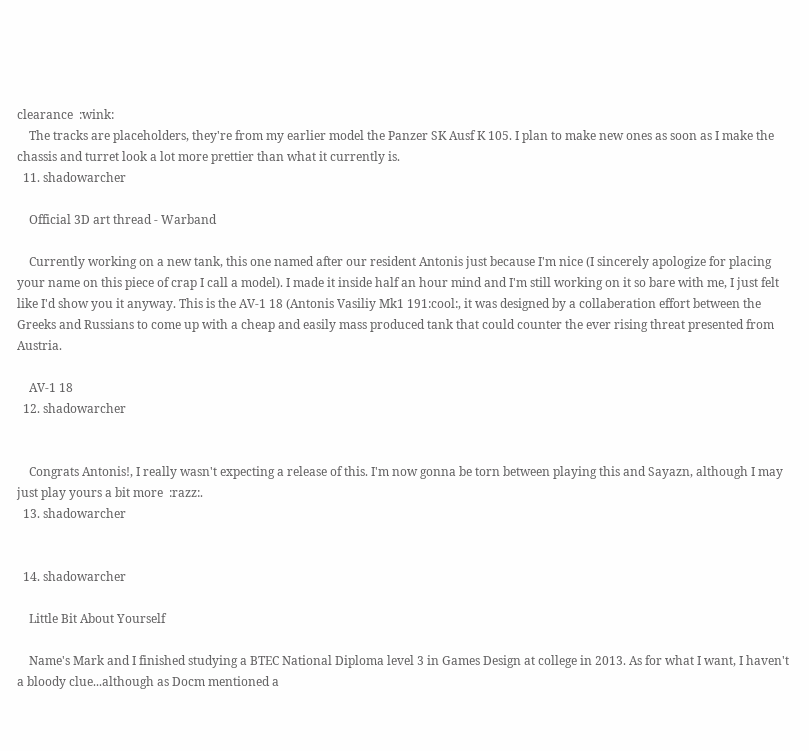clearance  :wink:
    The tracks are placeholders, they're from my earlier model the Panzer SK Ausf K 105. I plan to make new ones as soon as I make the chassis and turret look a lot more prettier than what it currently is.
  11. shadowarcher

    Official 3D art thread - Warband

    Currently working on a new tank, this one named after our resident Antonis just because I'm nice (I sincerely apologize for placing your name on this piece of crap I call a model). I made it inside half an hour mind and I'm still working on it so bare with me, I just felt like I'd show you it anyway. This is the AV-1 18 (Antonis Vasiliy Mk1 191:cool:, it was designed by a collaberation effort between the Greeks and Russians to come up with a cheap and easily mass produced tank that could counter the ever rising threat presented from Austria.

    AV-1 18
  12. shadowarcher


    Congrats Antonis!, I really wasn't expecting a release of this. I'm now gonna be torn between playing this and Sayazn, although I may just play yours a bit more  :razz:.
  13. shadowarcher


  14. shadowarcher

    Little Bit About Yourself

    Name's Mark and I finished studying a BTEC National Diploma level 3 in Games Design at college in 2013. As for what I want, I haven't a bloody clue...although as Docm mentioned a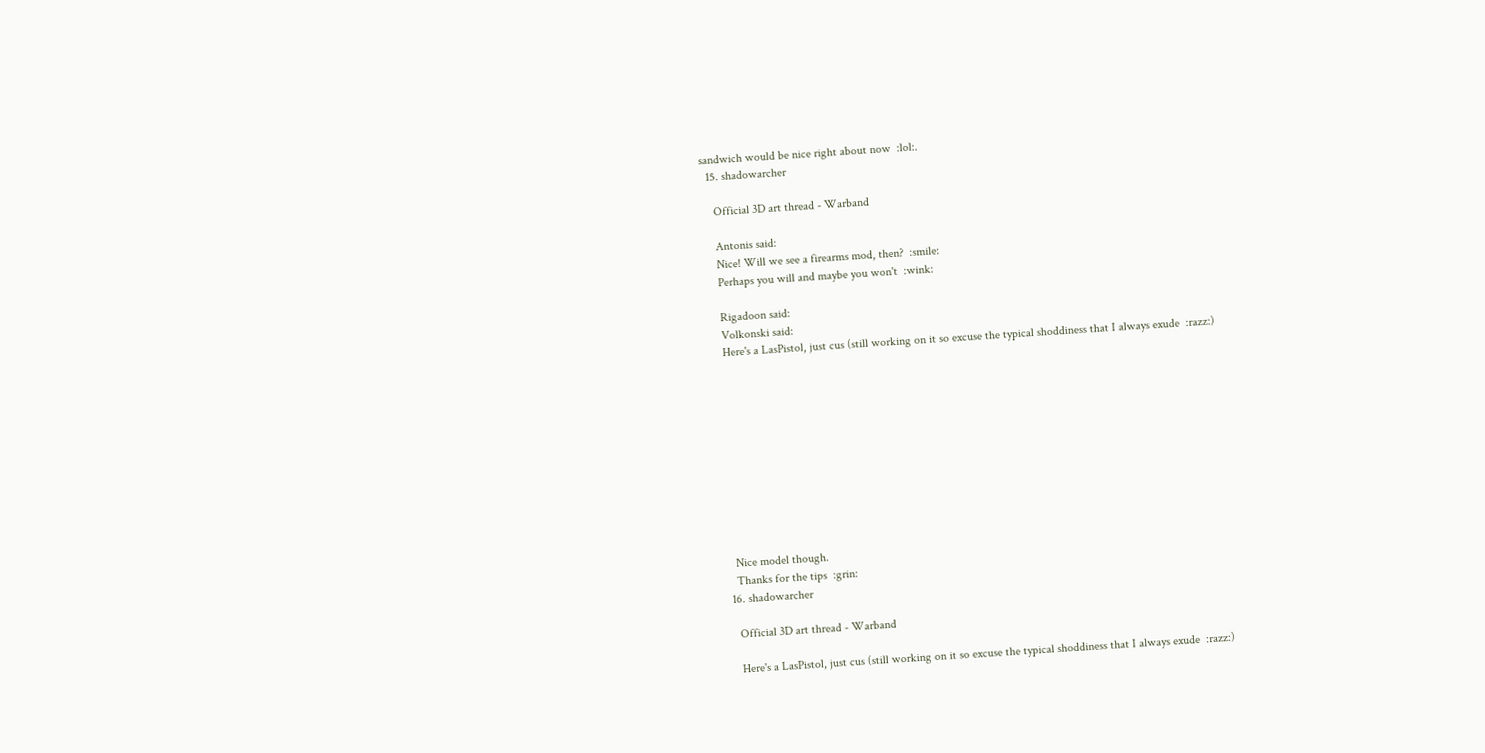sandwich would be nice right about now  :lol:.
  15. shadowarcher

    Official 3D art thread - Warband

    Antonis said:
    Nice! Will we see a firearms mod, then?  :smile:
    Perhaps you will and maybe you won't  :wink:

    Rigadoon said:
    Volkonski said:
    Here's a LasPistol, just cus (still working on it so excuse the typical shoddiness that I always exude  :razz:)











    Nice model though.
    Thanks for the tips  :grin:
  16. shadowarcher

    Official 3D art thread - Warband

    Here's a LasPistol, just cus (still working on it so excuse the typical shoddiness that I always exude  :razz:)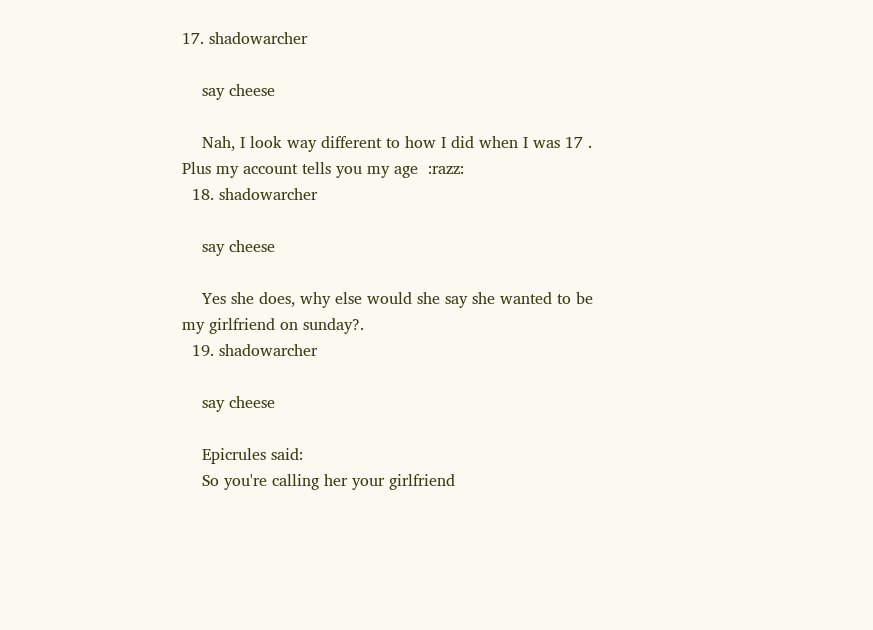17. shadowarcher

    say cheese

    Nah, I look way different to how I did when I was 17 . Plus my account tells you my age  :razz:
  18. shadowarcher

    say cheese

    Yes she does, why else would she say she wanted to be my girlfriend on sunday?.
  19. shadowarcher

    say cheese

    Epicrules said:
    So you're calling her your girlfriend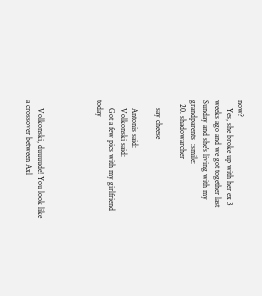now?
    Yes, she broke up with her ex 3 weeks ago and we got together last Sunday and she's living with my grandparents  :smile:
  20. shadowarcher

    say cheese

    Antonis said:
    Volkonski said:
    Got a few pics with my girlfriend today




    Volkonski, duuuude! You look like a crossover between Axl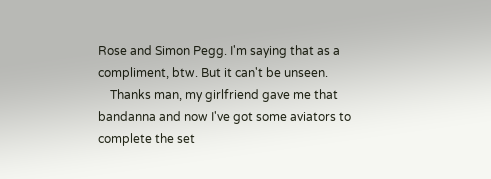Rose and Simon Pegg. I'm saying that as a compliment, btw. But it can't be unseen.
    Thanks man, my girlfriend gave me that bandanna and now I've got some aviators to complete the set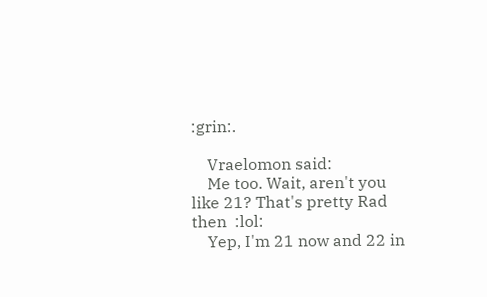:grin:.

    Vraelomon said:
    Me too. Wait, aren't you like 21? That's pretty Rad then  :lol:
    Yep, I'm 21 now and 22 in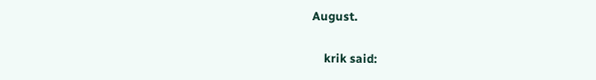August.

    krik said: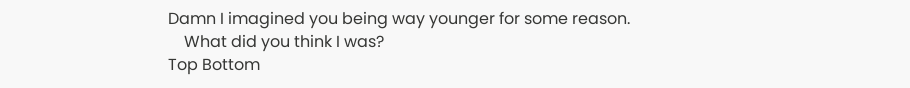Damn I imagined you being way younger for some reason.
    What did you think I was?
Top Bottom